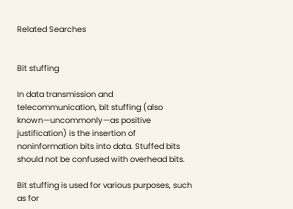Related Searches


Bit stuffing

In data transmission and telecommunication, bit stuffing (also known—uncommonly—as positive justification) is the insertion of noninformation bits into data. Stuffed bits should not be confused with overhead bits.

Bit stuffing is used for various purposes, such as for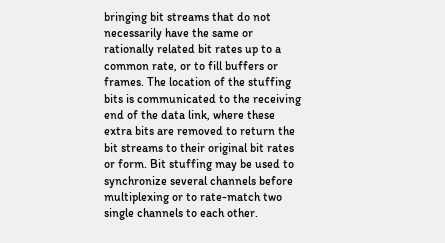bringing bit streams that do not necessarily have the same or rationally related bit rates up to a common rate, or to fill buffers or frames. The location of the stuffing bits is communicated to the receiving end of the data link, where these extra bits are removed to return the bit streams to their original bit rates or form. Bit stuffing may be used to synchronize several channels before multiplexing or to rate-match two single channels to each other.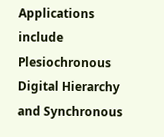Applications include Plesiochronous Digital Hierarchy and Synchronous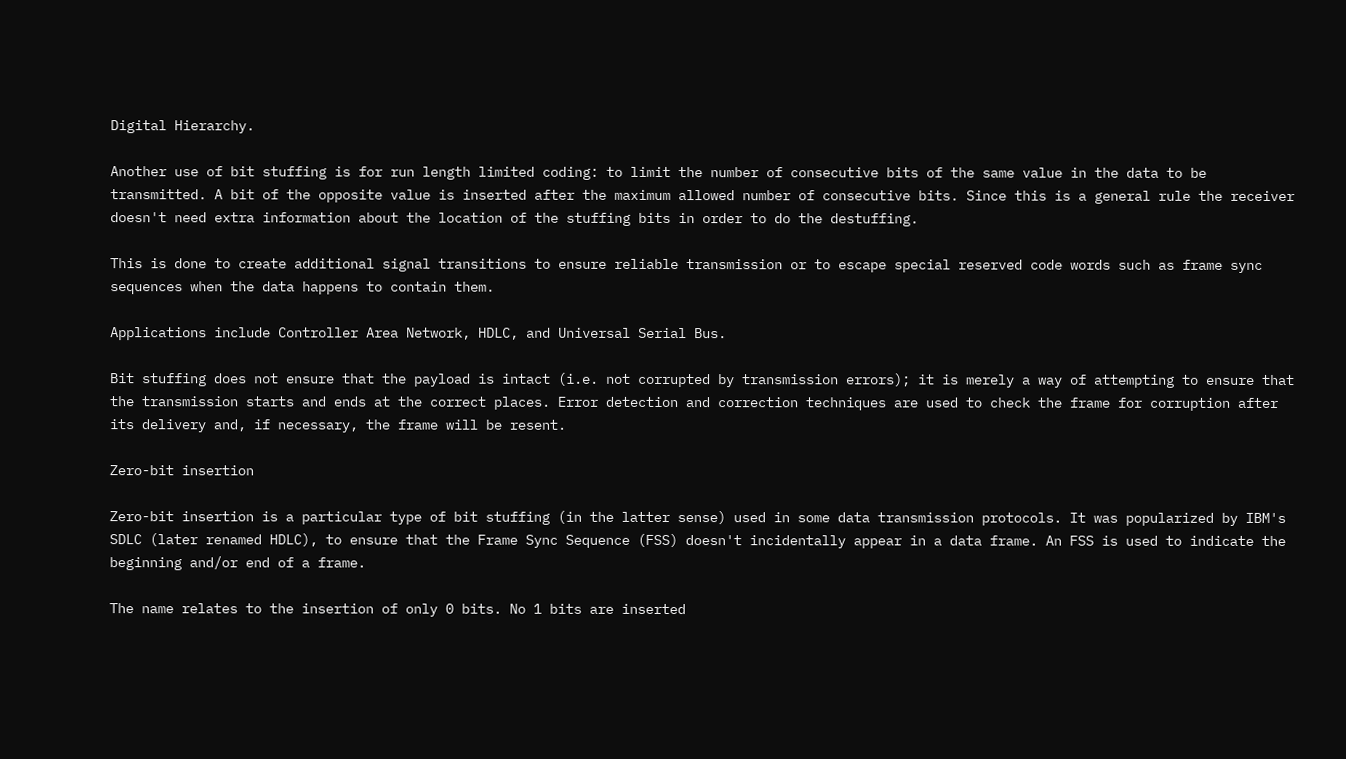Digital Hierarchy.

Another use of bit stuffing is for run length limited coding: to limit the number of consecutive bits of the same value in the data to be transmitted. A bit of the opposite value is inserted after the maximum allowed number of consecutive bits. Since this is a general rule the receiver doesn't need extra information about the location of the stuffing bits in order to do the destuffing.

This is done to create additional signal transitions to ensure reliable transmission or to escape special reserved code words such as frame sync sequences when the data happens to contain them.

Applications include Controller Area Network, HDLC, and Universal Serial Bus.

Bit stuffing does not ensure that the payload is intact (i.e. not corrupted by transmission errors); it is merely a way of attempting to ensure that the transmission starts and ends at the correct places. Error detection and correction techniques are used to check the frame for corruption after its delivery and, if necessary, the frame will be resent.

Zero-bit insertion

Zero-bit insertion is a particular type of bit stuffing (in the latter sense) used in some data transmission protocols. It was popularized by IBM's SDLC (later renamed HDLC), to ensure that the Frame Sync Sequence (FSS) doesn't incidentally appear in a data frame. An FSS is used to indicate the beginning and/or end of a frame.

The name relates to the insertion of only 0 bits. No 1 bits are inserted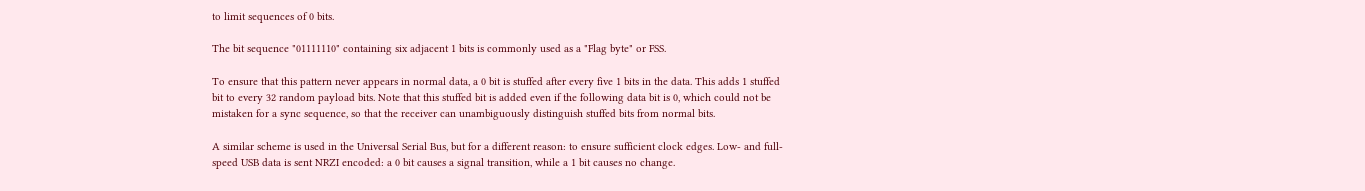to limit sequences of 0 bits.

The bit sequence "01111110" containing six adjacent 1 bits is commonly used as a "Flag byte" or FSS.

To ensure that this pattern never appears in normal data, a 0 bit is stuffed after every five 1 bits in the data. This adds 1 stuffed bit to every 32 random payload bits. Note that this stuffed bit is added even if the following data bit is 0, which could not be mistaken for a sync sequence, so that the receiver can unambiguously distinguish stuffed bits from normal bits.

A similar scheme is used in the Universal Serial Bus, but for a different reason: to ensure sufficient clock edges. Low- and full-speed USB data is sent NRZI encoded: a 0 bit causes a signal transition, while a 1 bit causes no change.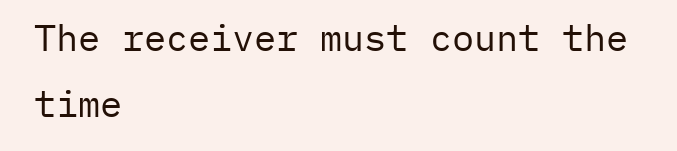The receiver must count the time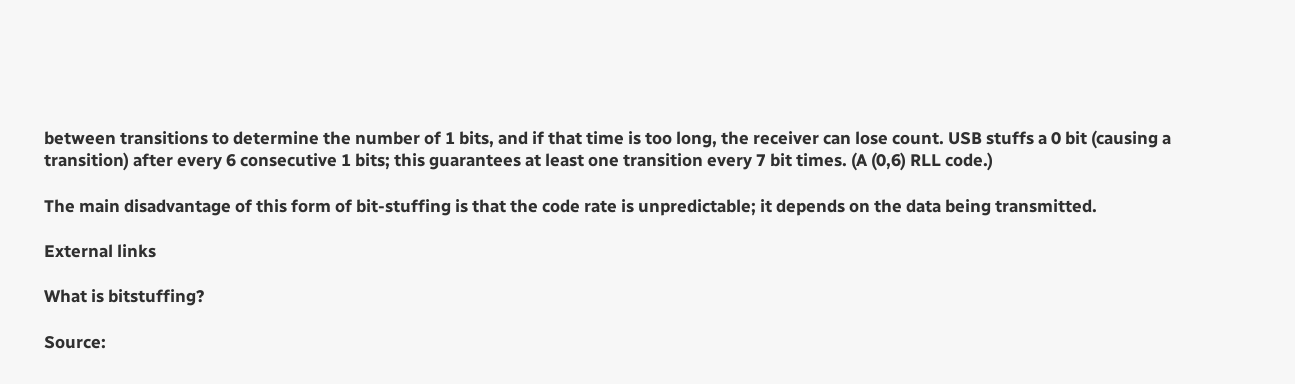between transitions to determine the number of 1 bits, and if that time is too long, the receiver can lose count. USB stuffs a 0 bit (causing a transition) after every 6 consecutive 1 bits; this guarantees at least one transition every 7 bit times. (A (0,6) RLL code.)

The main disadvantage of this form of bit-stuffing is that the code rate is unpredictable; it depends on the data being transmitted.

External links

What is bitstuffing?

Source: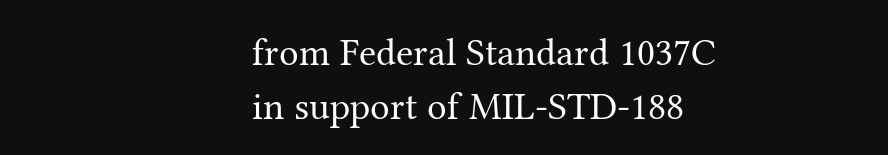from Federal Standard 1037C in support of MIL-STD-188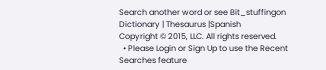Search another word or see Bit_stuffingon Dictionary | Thesaurus |Spanish
Copyright © 2015, LLC. All rights reserved.
  • Please Login or Sign Up to use the Recent Searches feature